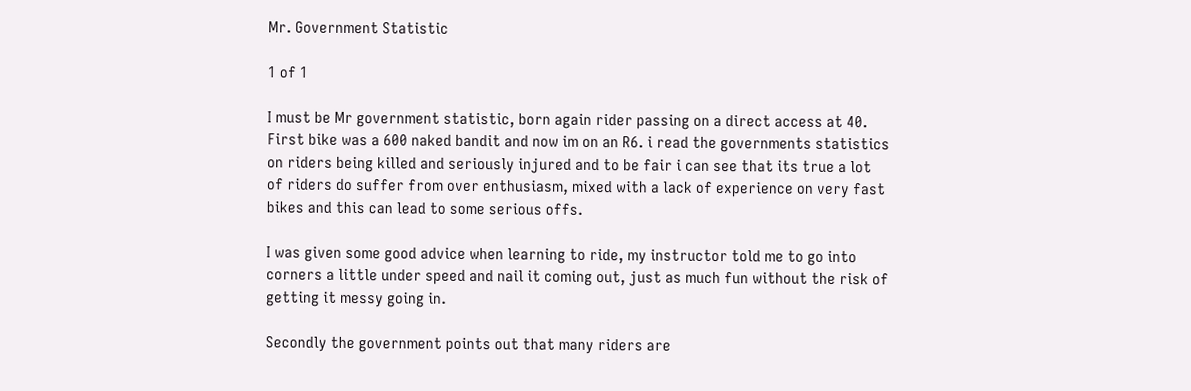Mr. Government Statistic

1 of 1

I must be Mr government statistic, born again rider passing on a direct access at 40. First bike was a 600 naked bandit and now im on an R6. i read the governments statistics on riders being killed and seriously injured and to be fair i can see that its true a lot of riders do suffer from over enthusiasm, mixed with a lack of experience on very fast bikes and this can lead to some serious offs.

I was given some good advice when learning to ride, my instructor told me to go into corners a little under speed and nail it coming out, just as much fun without the risk of getting it messy going in.

Secondly the government points out that many riders are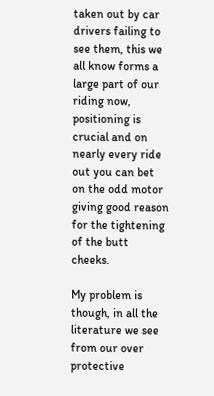taken out by car drivers failing to see them, this we all know forms a large part of our riding now, positioning is crucial and on nearly every ride out you can bet on the odd motor giving good reason for the tightening of the butt cheeks.

My problem is though, in all the literature we see from our over protective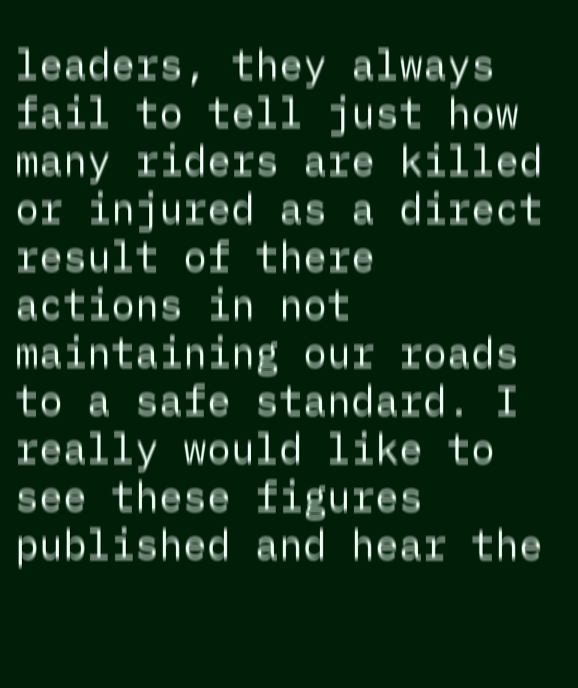leaders, they always fail to tell just how many riders are killed or injured as a direct result of there actions in not maintaining our roads to a safe standard. I really would like to see these figures published and hear the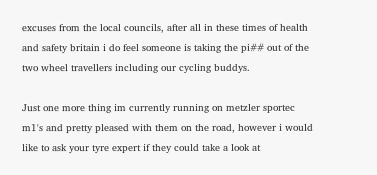excuses from the local councils, after all in these times of health and safety britain i do feel someone is taking the pi## out of the two wheel travellers including our cycling buddys.

Just one more thing im currently running on metzler sportec m1's and pretty pleased with them on the road, however i would like to ask your tyre expert if they could take a look at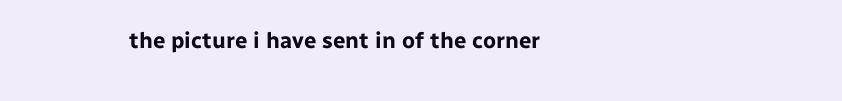the picture i have sent in of the corner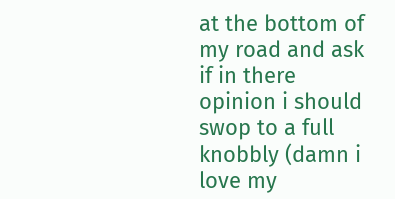at the bottom of my road and ask if in there opinion i should swop to a full knobbly (damn i love my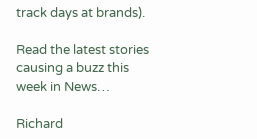track days at brands).

Read the latest stories causing a buzz this week in News…

Richard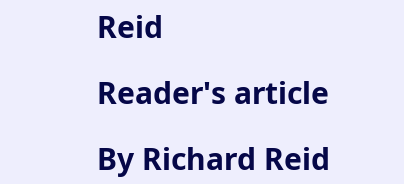Reid

Reader's article

By Richard Reid